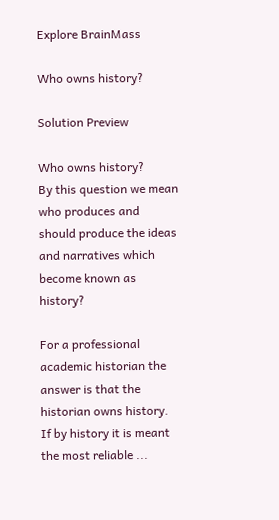Explore BrainMass

Who owns history?

Solution Preview

Who owns history?
By this question we mean who produces and should produce the ideas and narratives which become known as history?

For a professional academic historian the answer is that the historian owns history. If by history it is meant the most reliable ...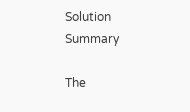Solution Summary

The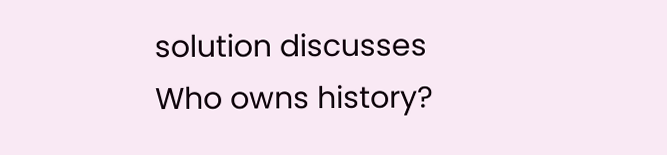solution discusses Who owns history?